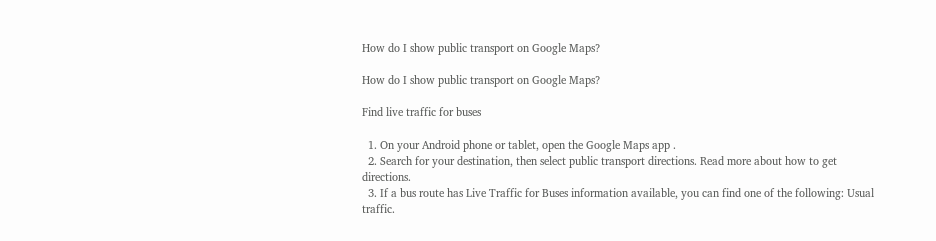How do I show public transport on Google Maps?

How do I show public transport on Google Maps?

Find live traffic for buses

  1. On your Android phone or tablet, open the Google Maps app .
  2. Search for your destination, then select public transport directions. Read more about how to get directions.
  3. If a bus route has Live Traffic for Buses information available, you can find one of the following: Usual traffic.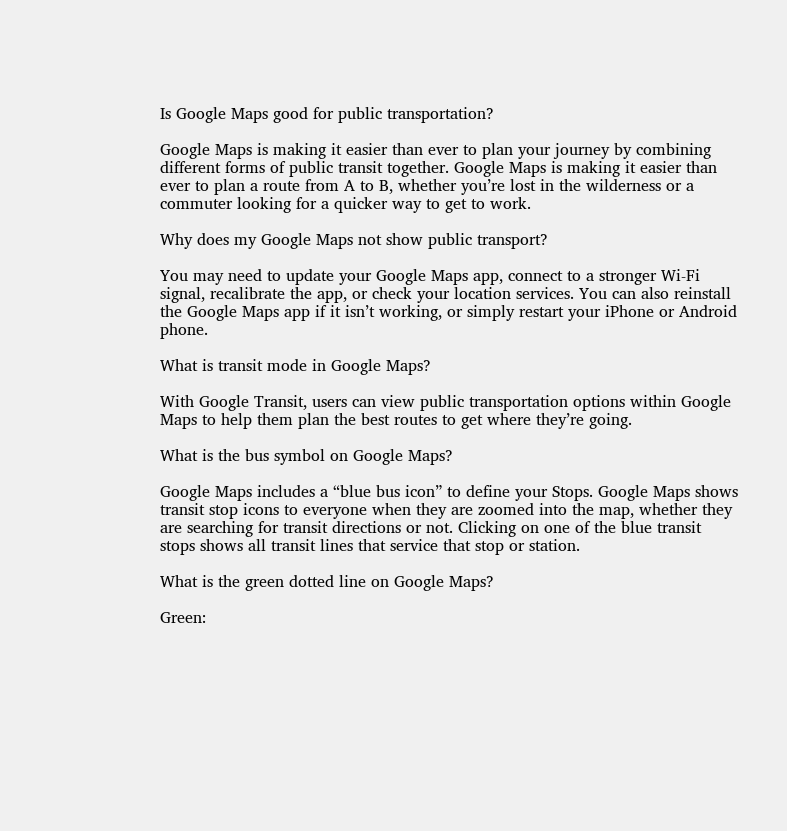Is Google Maps good for public transportation?

Google Maps is making it easier than ever to plan your journey by combining different forms of public transit together. Google Maps is making it easier than ever to plan a route from A to B, whether you’re lost in the wilderness or a commuter looking for a quicker way to get to work.

Why does my Google Maps not show public transport?

You may need to update your Google Maps app, connect to a stronger Wi-Fi signal, recalibrate the app, or check your location services. You can also reinstall the Google Maps app if it isn’t working, or simply restart your iPhone or Android phone.

What is transit mode in Google Maps?

With Google Transit, users can view public transportation options within Google Maps to help them plan the best routes to get where they’re going.

What is the bus symbol on Google Maps?

Google Maps includes a “blue bus icon” to define your Stops. Google Maps shows transit stop icons to everyone when they are zoomed into the map, whether they are searching for transit directions or not. Clicking on one of the blue transit stops shows all transit lines that service that stop or station.

What is the green dotted line on Google Maps?

Green: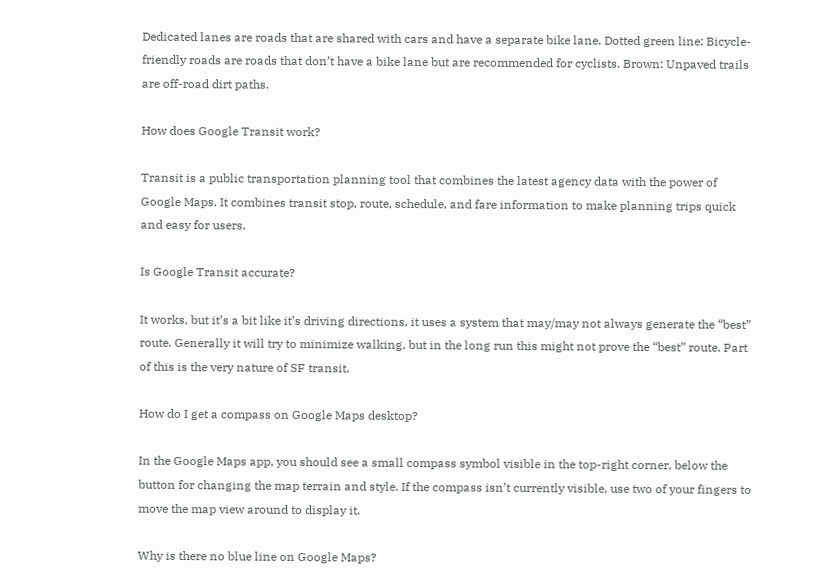Dedicated lanes are roads that are shared with cars and have a separate bike lane. Dotted green line: Bicycle-friendly roads are roads that don’t have a bike lane but are recommended for cyclists. Brown: Unpaved trails are off-road dirt paths.

How does Google Transit work?

Transit is a public transportation planning tool that combines the latest agency data with the power of Google Maps. It combines transit stop, route, schedule, and fare information to make planning trips quick and easy for users.

Is Google Transit accurate?

It works, but it’s a bit like it’s driving directions, it uses a system that may/may not always generate the “best” route. Generally it will try to minimize walking, but in the long run this might not prove the “best” route. Part of this is the very nature of SF transit.

How do I get a compass on Google Maps desktop?

In the Google Maps app, you should see a small compass symbol visible in the top-right corner, below the button for changing the map terrain and style. If the compass isn’t currently visible, use two of your fingers to move the map view around to display it.

Why is there no blue line on Google Maps?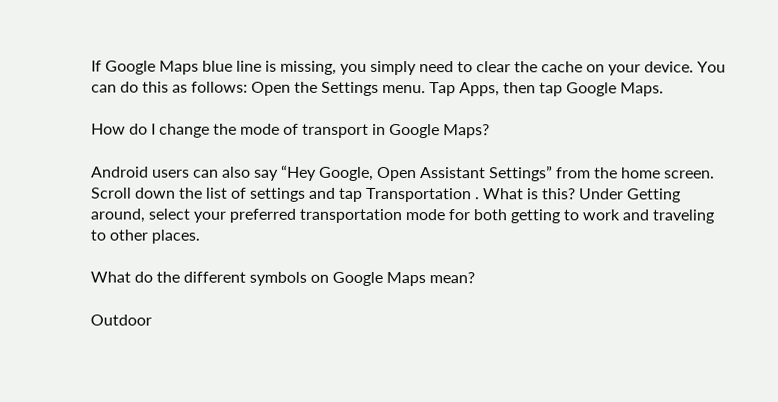If Google Maps blue line is missing, you simply need to clear the cache on your device. You can do this as follows: Open the Settings menu. Tap Apps, then tap Google Maps.

How do I change the mode of transport in Google Maps?

Android users can also say “Hey Google, Open Assistant Settings” from the home screen. Scroll down the list of settings and tap Transportation . What is this? Under Getting around, select your preferred transportation mode for both getting to work and traveling to other places.

What do the different symbols on Google Maps mean?

Outdoor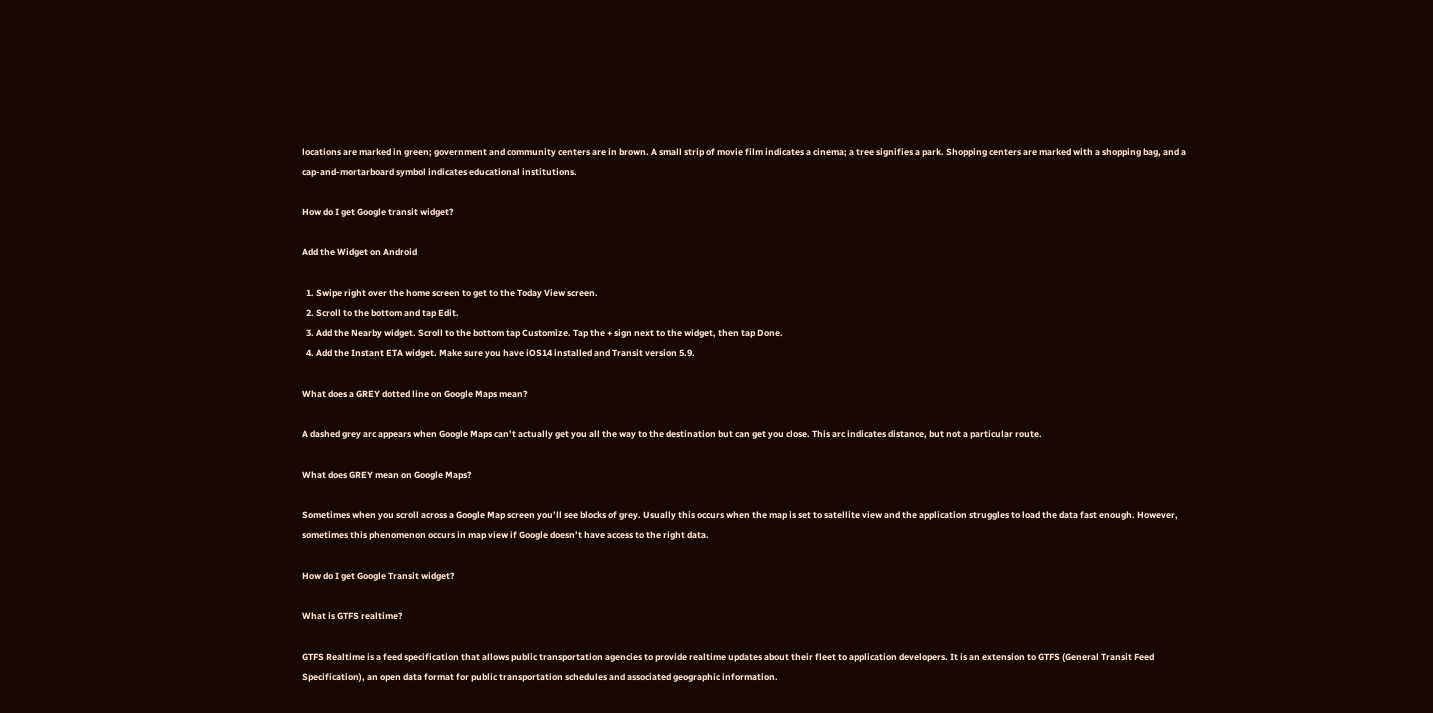locations are marked in green; government and community centers are in brown. A small strip of movie film indicates a cinema; a tree signifies a park. Shopping centers are marked with a shopping bag, and a cap-and-mortarboard symbol indicates educational institutions.

How do I get Google transit widget?

Add the Widget on Android

  1. Swipe right over the home screen to get to the Today View screen.
  2. Scroll to the bottom and tap Edit.
  3. Add the Nearby widget. Scroll to the bottom tap Customize. Tap the + sign next to the widget, then tap Done.
  4. Add the Instant ETA widget. Make sure you have iOS14 installed and Transit version 5.9.

What does a GREY dotted line on Google Maps mean?

A dashed grey arc appears when Google Maps can’t actually get you all the way to the destination but can get you close. This arc indicates distance, but not a particular route.

What does GREY mean on Google Maps?

Sometimes when you scroll across a Google Map screen you’ll see blocks of grey. Usually this occurs when the map is set to satellite view and the application struggles to load the data fast enough. However, sometimes this phenomenon occurs in map view if Google doesn’t have access to the right data.

How do I get Google Transit widget?

What is GTFS realtime?

GTFS Realtime is a feed specification that allows public transportation agencies to provide realtime updates about their fleet to application developers. It is an extension to GTFS (General Transit Feed Specification), an open data format for public transportation schedules and associated geographic information.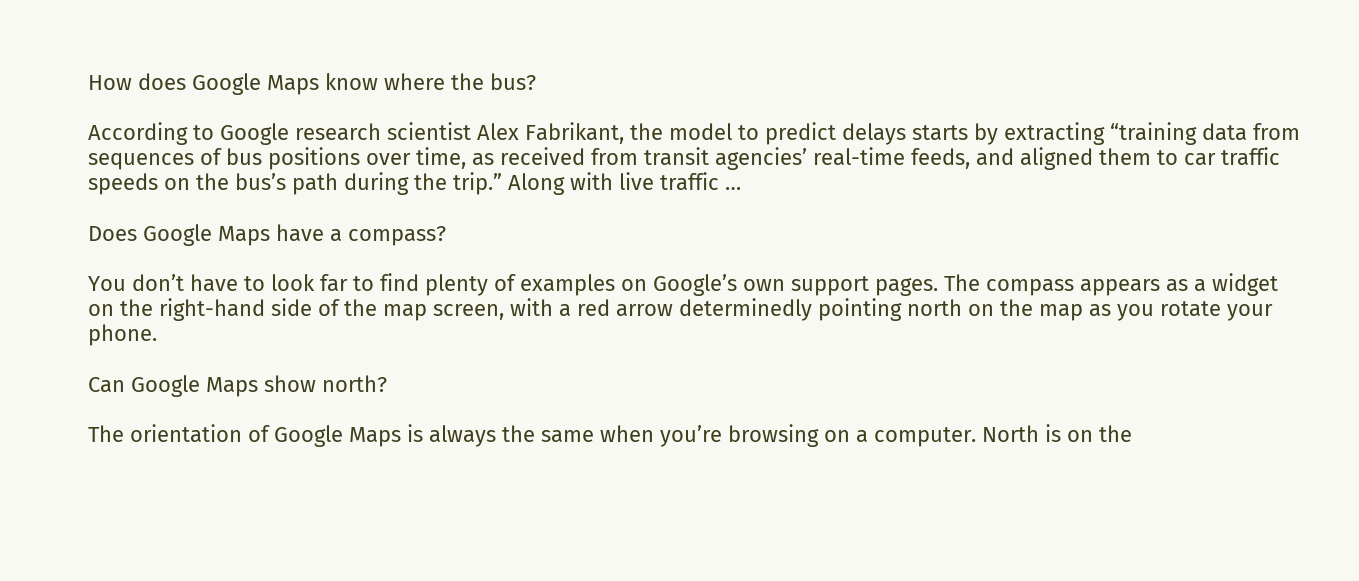How does Google Maps know where the bus?

According to Google research scientist Alex Fabrikant, the model to predict delays starts by extracting “training data from sequences of bus positions over time, as received from transit agencies’ real-time feeds, and aligned them to car traffic speeds on the bus’s path during the trip.” Along with live traffic …

Does Google Maps have a compass?

You don’t have to look far to find plenty of examples on Google’s own support pages. The compass appears as a widget on the right-hand side of the map screen, with a red arrow determinedly pointing north on the map as you rotate your phone.

Can Google Maps show north?

The orientation of Google Maps is always the same when you’re browsing on a computer. North is on the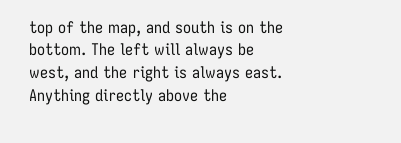top of the map, and south is on the bottom. The left will always be west, and the right is always east. Anything directly above the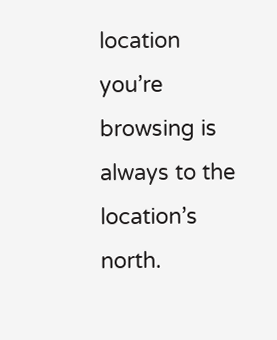location you’re browsing is always to the location’s north.